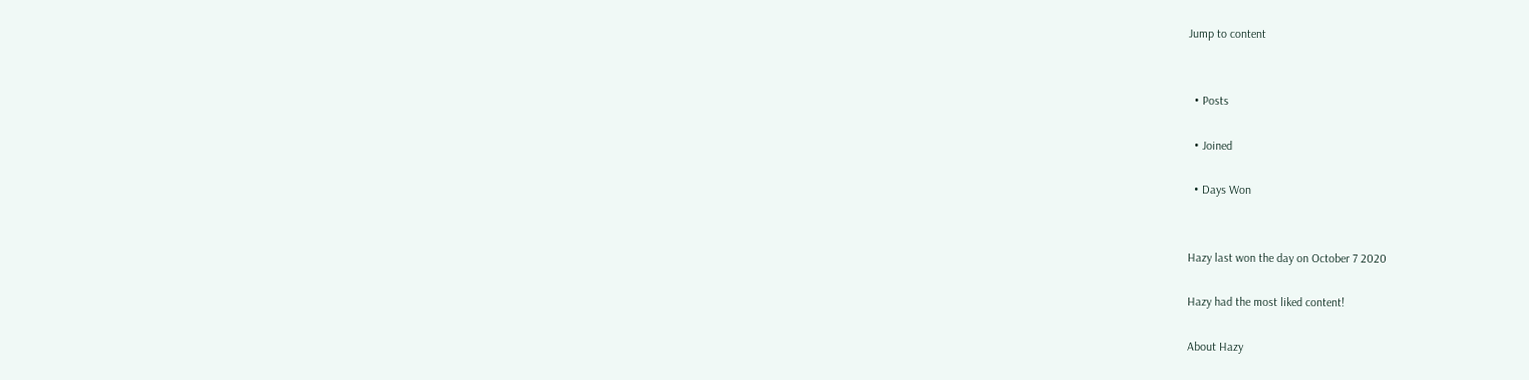Jump to content


  • Posts

  • Joined

  • Days Won


Hazy last won the day on October 7 2020

Hazy had the most liked content!

About Hazy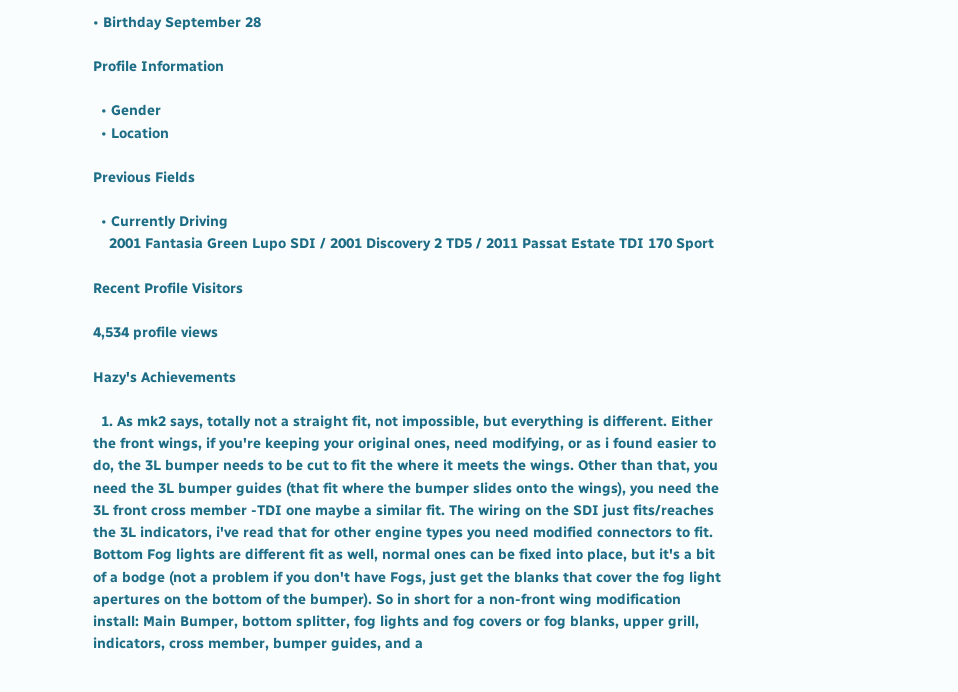• Birthday September 28

Profile Information

  • Gender
  • Location

Previous Fields

  • Currently Driving
    2001 Fantasia Green Lupo SDI / 2001 Discovery 2 TD5 / 2011 Passat Estate TDI 170 Sport

Recent Profile Visitors

4,534 profile views

Hazy's Achievements

  1. As mk2 says, totally not a straight fit, not impossible, but everything is different. Either the front wings, if you're keeping your original ones, need modifying, or as i found easier to do, the 3L bumper needs to be cut to fit the where it meets the wings. Other than that, you need the 3L bumper guides (that fit where the bumper slides onto the wings), you need the 3L front cross member -TDI one maybe a similar fit. The wiring on the SDI just fits/reaches the 3L indicators, i've read that for other engine types you need modified connectors to fit. Bottom Fog lights are different fit as well, normal ones can be fixed into place, but it's a bit of a bodge (not a problem if you don't have Fogs, just get the blanks that cover the fog light apertures on the bottom of the bumper). So in short for a non-front wing modification install: Main Bumper, bottom splitter, fog lights and fog covers or fog blanks, upper grill, indicators, cross member, bumper guides, and a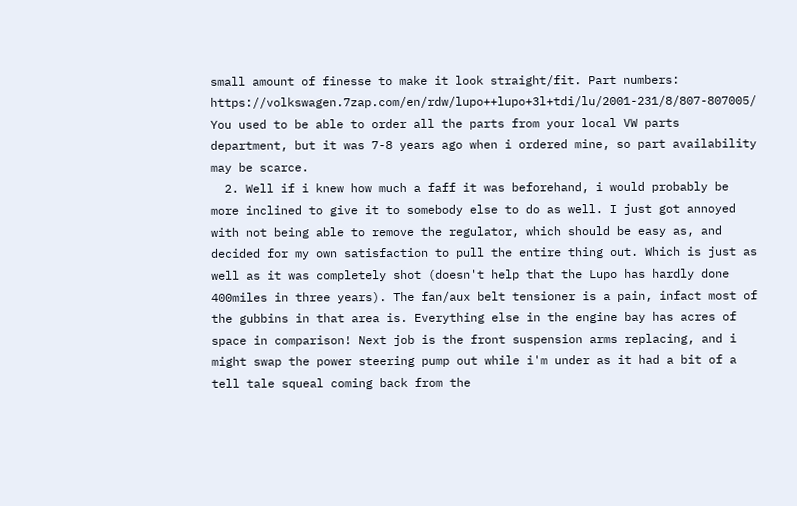small amount of finesse to make it look straight/fit. Part numbers: https://volkswagen.7zap.com/en/rdw/lupo++lupo+3l+tdi/lu/2001-231/8/807-807005/ You used to be able to order all the parts from your local VW parts department, but it was 7-8 years ago when i ordered mine, so part availability may be scarce.
  2. Well if i knew how much a faff it was beforehand, i would probably be more inclined to give it to somebody else to do as well. I just got annoyed with not being able to remove the regulator, which should be easy as, and decided for my own satisfaction to pull the entire thing out. Which is just as well as it was completely shot (doesn't help that the Lupo has hardly done 400miles in three years). The fan/aux belt tensioner is a pain, infact most of the gubbins in that area is. Everything else in the engine bay has acres of space in comparison! Next job is the front suspension arms replacing, and i might swap the power steering pump out while i'm under as it had a bit of a tell tale squeal coming back from the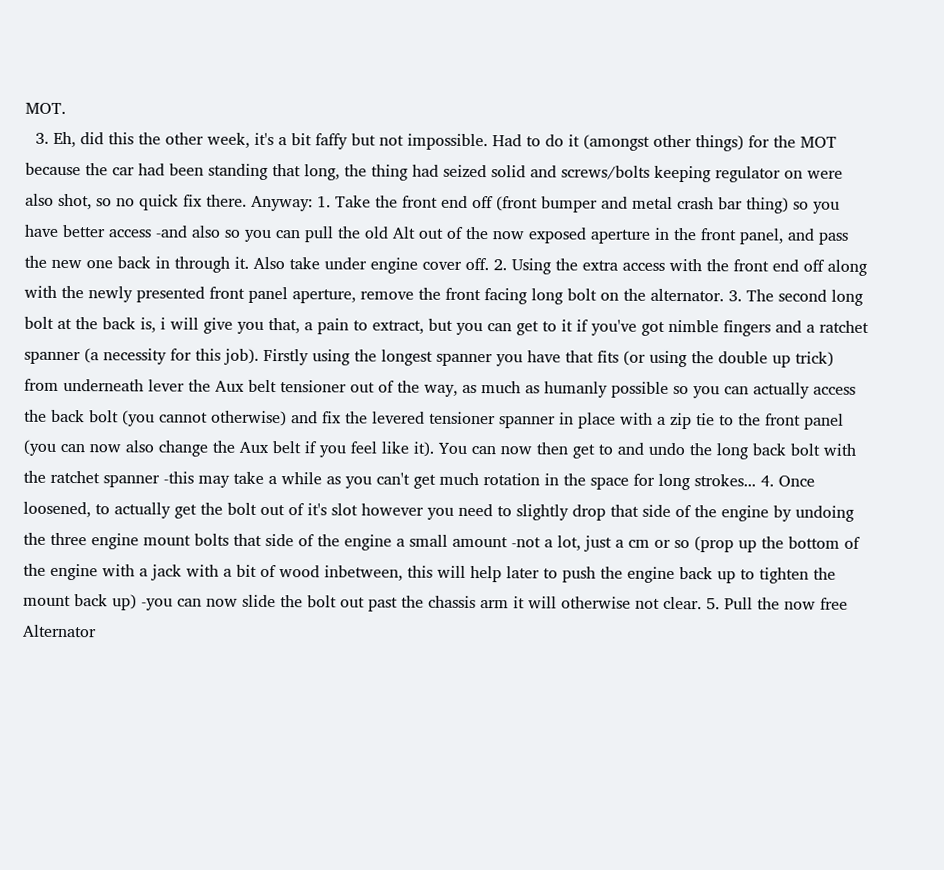MOT.
  3. Eh, did this the other week, it's a bit faffy but not impossible. Had to do it (amongst other things) for the MOT because the car had been standing that long, the thing had seized solid and screws/bolts keeping regulator on were also shot, so no quick fix there. Anyway: 1. Take the front end off (front bumper and metal crash bar thing) so you have better access -and also so you can pull the old Alt out of the now exposed aperture in the front panel, and pass the new one back in through it. Also take under engine cover off. 2. Using the extra access with the front end off along with the newly presented front panel aperture, remove the front facing long bolt on the alternator. 3. The second long bolt at the back is, i will give you that, a pain to extract, but you can get to it if you've got nimble fingers and a ratchet spanner (a necessity for this job). Firstly using the longest spanner you have that fits (or using the double up trick) from underneath lever the Aux belt tensioner out of the way, as much as humanly possible so you can actually access the back bolt (you cannot otherwise) and fix the levered tensioner spanner in place with a zip tie to the front panel (you can now also change the Aux belt if you feel like it). You can now then get to and undo the long back bolt with the ratchet spanner -this may take a while as you can't get much rotation in the space for long strokes... 4. Once loosened, to actually get the bolt out of it's slot however you need to slightly drop that side of the engine by undoing the three engine mount bolts that side of the engine a small amount -not a lot, just a cm or so (prop up the bottom of the engine with a jack with a bit of wood inbetween, this will help later to push the engine back up to tighten the mount back up) -you can now slide the bolt out past the chassis arm it will otherwise not clear. 5. Pull the now free Alternator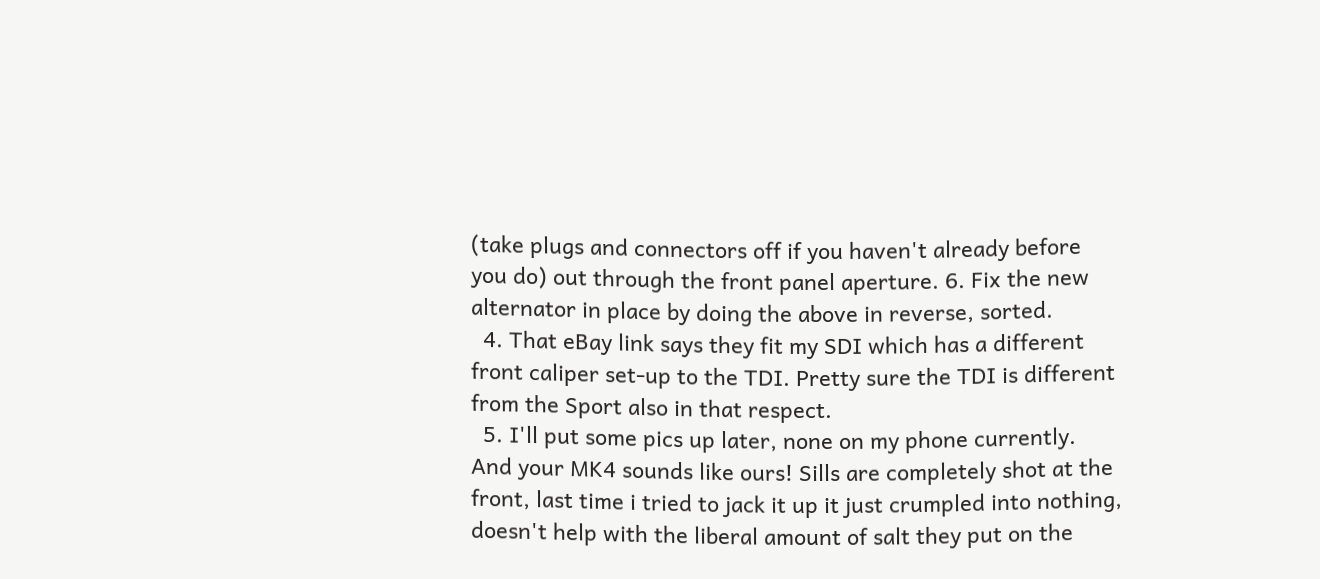(take plugs and connectors off if you haven't already before you do) out through the front panel aperture. 6. Fix the new alternator in place by doing the above in reverse, sorted.
  4. That eBay link says they fit my SDI which has a different front caliper set-up to the TDI. Pretty sure the TDI is different from the Sport also in that respect.
  5. I'll put some pics up later, none on my phone currently. And your MK4 sounds like ours! Sills are completely shot at the front, last time i tried to jack it up it just crumpled into nothing, doesn't help with the liberal amount of salt they put on the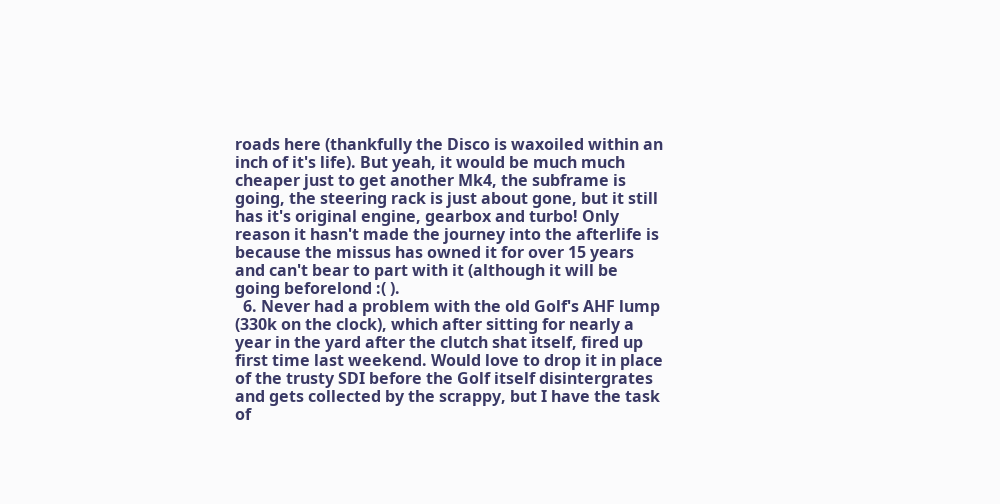roads here (thankfully the Disco is waxoiled within an inch of it's life). But yeah, it would be much much cheaper just to get another Mk4, the subframe is going, the steering rack is just about gone, but it still has it's original engine, gearbox and turbo! Only reason it hasn't made the journey into the afterlife is because the missus has owned it for over 15 years and can't bear to part with it (although it will be going beforelond :( ).
  6. Never had a problem with the old Golf's AHF lump (330k on the clock), which after sitting for nearly a year in the yard after the clutch shat itself, fired up first time last weekend. Would love to drop it in place of the trusty SDI before the Golf itself disintergrates and gets collected by the scrappy, but I have the task of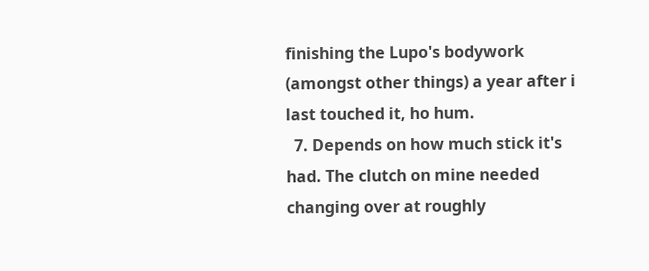finishing the Lupo's bodywork (amongst other things) a year after i last touched it, ho hum.
  7. Depends on how much stick it's had. The clutch on mine needed changing over at roughly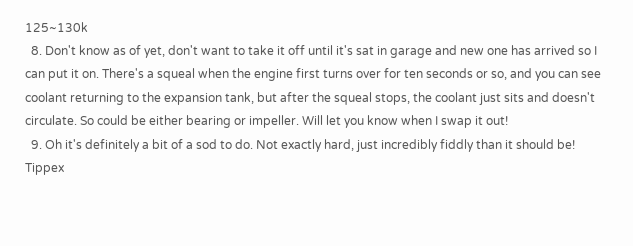125~130k
  8. Don't know as of yet, don't want to take it off until it's sat in garage and new one has arrived so I can put it on. There's a squeal when the engine first turns over for ten seconds or so, and you can see coolant returning to the expansion tank, but after the squeal stops, the coolant just sits and doesn't circulate. So could be either bearing or impeller. Will let you know when I swap it out!
  9. Oh it's definitely a bit of a sod to do. Not exactly hard, just incredibly fiddly than it should be! Tippex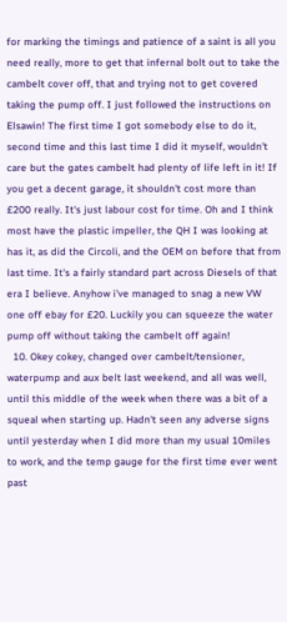for marking the timings and patience of a saint is all you need really, more to get that infernal bolt out to take the cambelt cover off, that and trying not to get covered taking the pump off. I just followed the instructions on Elsawin! The first time I got somebody else to do it, second time and this last time I did it myself, wouldn't care but the gates cambelt had plenty of life left in it! If you get a decent garage, it shouldn't cost more than £200 really. It's just labour cost for time. Oh and I think most have the plastic impeller, the QH I was looking at has it, as did the Circoli, and the OEM on before that from last time. It's a fairly standard part across Diesels of that era I believe. Anyhow i've managed to snag a new VW one off ebay for £20. Luckily you can squeeze the water pump off without taking the cambelt off again!
  10. Okey cokey, changed over cambelt/tensioner, waterpump and aux belt last weekend, and all was well, until this middle of the week when there was a bit of a squeal when starting up. Hadn't seen any adverse signs until yesterday when I did more than my usual 10miles to work, and the temp gauge for the first time ever went past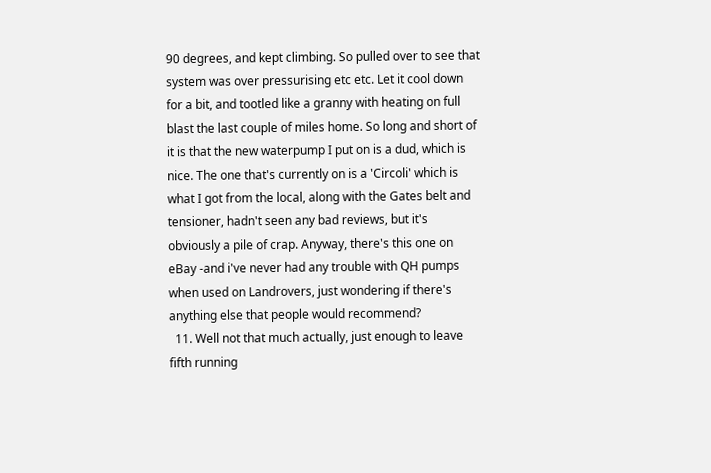90 degrees, and kept climbing. So pulled over to see that system was over pressurising etc etc. Let it cool down for a bit, and tootled like a granny with heating on full blast the last couple of miles home. So long and short of it is that the new waterpump I put on is a dud, which is nice. The one that's currently on is a 'Circoli' which is what I got from the local, along with the Gates belt and tensioner, hadn't seen any bad reviews, but it's obviously a pile of crap. Anyway, there's this one on eBay -and i've never had any trouble with QH pumps when used on Landrovers, just wondering if there's anything else that people would recommend?
  11. Well not that much actually, just enough to leave fifth running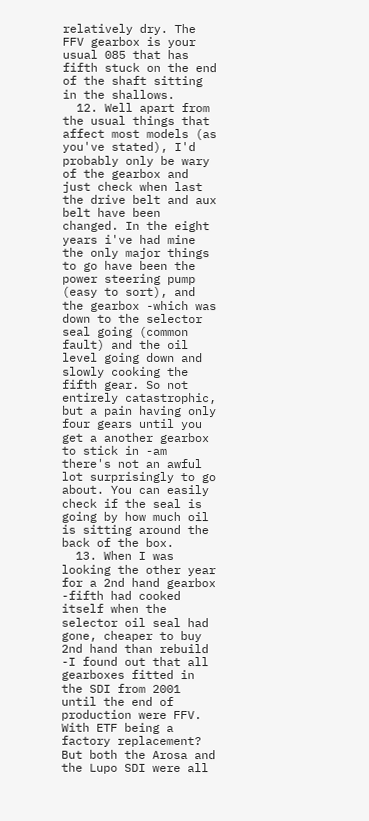relatively dry. The FFV gearbox is your usual 085 that has fifth stuck on the end of the shaft sitting in the shallows.
  12. Well apart from the usual things that affect most models (as you've stated), I'd probably only be wary of the gearbox and just check when last the drive belt and aux belt have been changed. In the eight years i've had mine the only major things to go have been the power steering pump (easy to sort), and the gearbox -which was down to the selector seal going (common fault) and the oil level going down and slowly cooking the fifth gear. So not entirely catastrophic, but a pain having only four gears until you get a another gearbox to stick in -am there's not an awful lot surprisingly to go about. You can easily check if the seal is going by how much oil is sitting around the back of the box.
  13. When I was looking the other year for a 2nd hand gearbox -fifth had cooked itself when the selector oil seal had gone, cheaper to buy 2nd hand than rebuild -I found out that all gearboxes fitted in the SDI from 2001 until the end of production were FFV. With ETF being a factory replacement? But both the Arosa and the Lupo SDI were all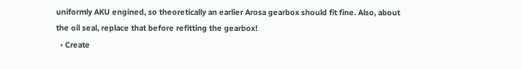uniformly AKU engined, so theoretically an earlier Arosa gearbox should fit fine. Also, about the oil seal, replace that before refitting the gearbox!
  • Create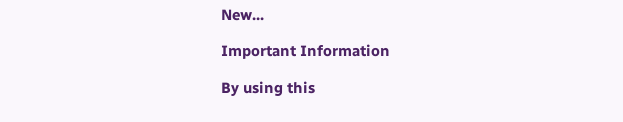New...

Important Information

By using this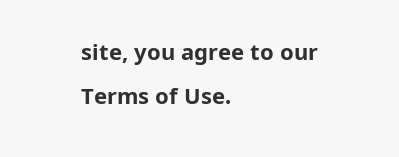site, you agree to our Terms of Use.